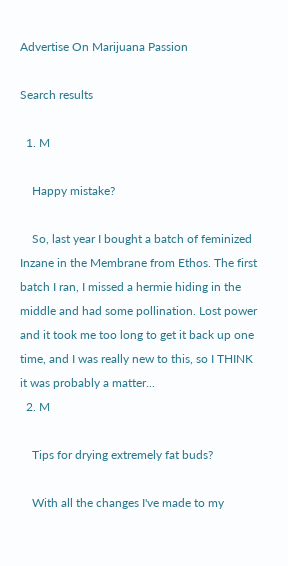Advertise On Marijuana Passion

Search results

  1. M

    Happy mistake?

    So, last year I bought a batch of feminized Inzane in the Membrane from Ethos. The first batch I ran, I missed a hermie hiding in the middle and had some pollination. Lost power and it took me too long to get it back up one time, and I was really new to this, so I THINK it was probably a matter...
  2. M

    Tips for drying extremely fat buds?

    With all the changes I've made to my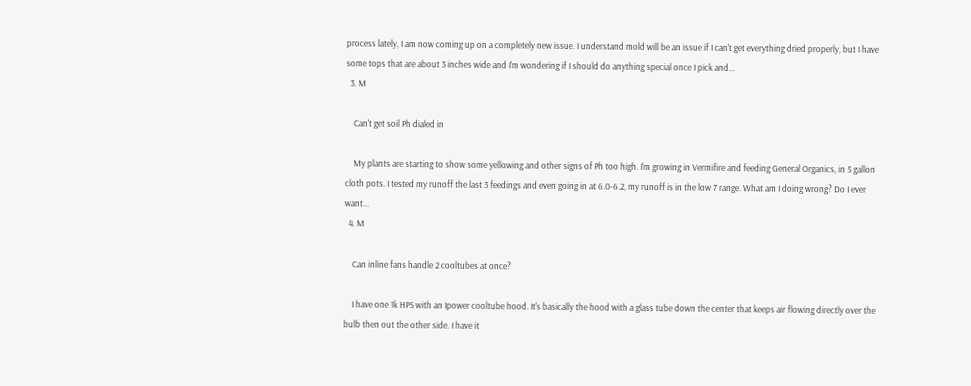process lately, I am now coming up on a completely new issue. I understand mold will be an issue if I can't get everything dried properly, but I have some tops that are about 3 inches wide and I'm wondering if I should do anything special once I pick and...
  3. M

    Can't get soil Ph dialed in

    My plants are starting to show some yellowing and other signs of Ph too high. I'm growing in Vermifire and feeding General Organics, in 5 gallon cloth pots. I tested my runoff the last 3 feedings and even going in at 6.0-6.2, my runoff is in the low 7 range. What am I doing wrong? Do I ever want...
  4. M

    Can inline fans handle 2 cooltubes at once?

    I have one 1k HPS with an Ipower cooltube hood. It's basically the hood with a glass tube down the center that keeps air flowing directly over the bulb then out the other side. I have it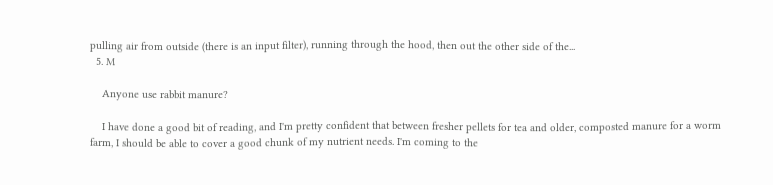pulling air from outside (there is an input filter), running through the hood, then out the other side of the...
  5. M

    Anyone use rabbit manure?

    I have done a good bit of reading, and I'm pretty confident that between fresher pellets for tea and older, composted manure for a worm farm, I should be able to cover a good chunk of my nutrient needs. I'm coming to the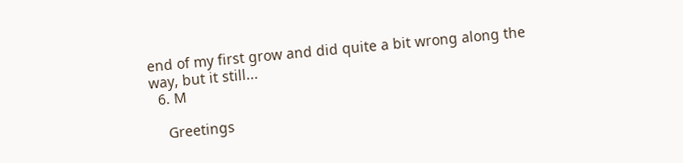end of my first grow and did quite a bit wrong along the way, but it still...
  6. M

    Greetings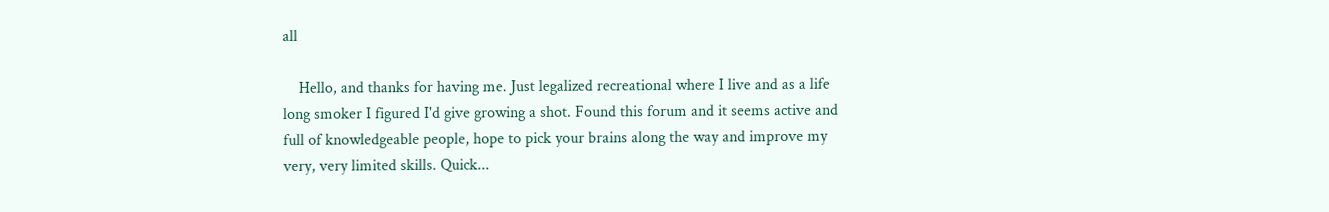all

    Hello, and thanks for having me. Just legalized recreational where I live and as a life long smoker I figured I'd give growing a shot. Found this forum and it seems active and full of knowledgeable people, hope to pick your brains along the way and improve my very, very limited skills. Quick...